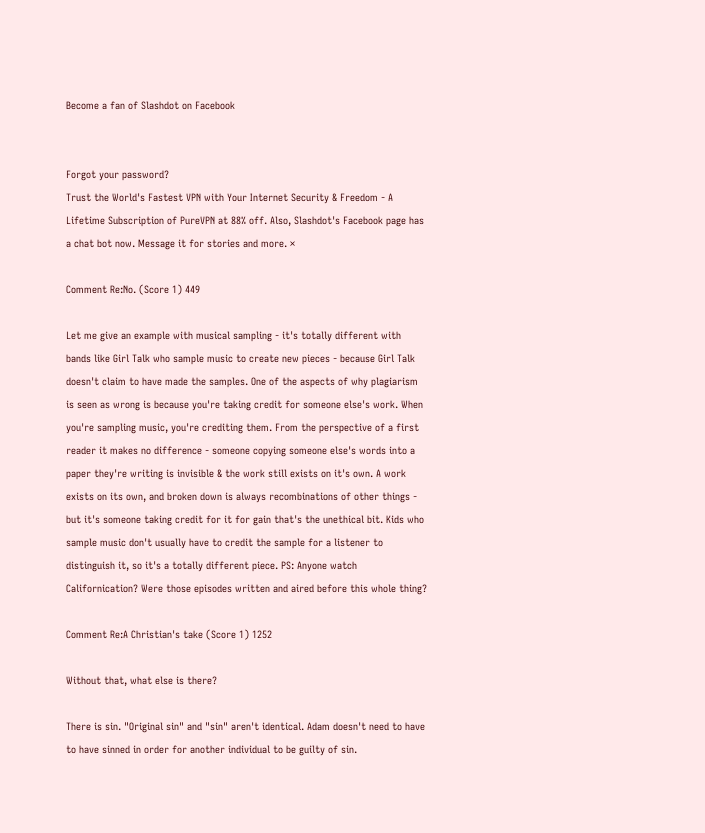Become a fan of Slashdot on Facebook


Forgot your password?
Trust the World's Fastest VPN with Your Internet Security & Freedom - A Lifetime Subscription of PureVPN at 88% off. Also, Slashdot's Facebook page has a chat bot now. Message it for stories and more. ×

Comment Re:No. (Score 1) 449

Let me give an example with musical sampling - it's totally different with bands like Girl Talk who sample music to create new pieces - because Girl Talk doesn't claim to have made the samples. One of the aspects of why plagiarism is seen as wrong is because you're taking credit for someone else's work. When you're sampling music, you're crediting them. From the perspective of a first reader it makes no difference - someone copying someone else's words into a paper they're writing is invisible & the work still exists on it's own. A work exists on its own, and broken down is always recombinations of other things - but it's someone taking credit for it for gain that's the unethical bit. Kids who sample music don't usually have to credit the sample for a listener to distinguish it, so it's a totally different piece. PS: Anyone watch Californication? Were those episodes written and aired before this whole thing?

Comment Re:A Christian's take (Score 1) 1252

Without that, what else is there?

There is sin. "Original sin" and "sin" aren't identical. Adam doesn't need to have to have sinned in order for another individual to be guilty of sin.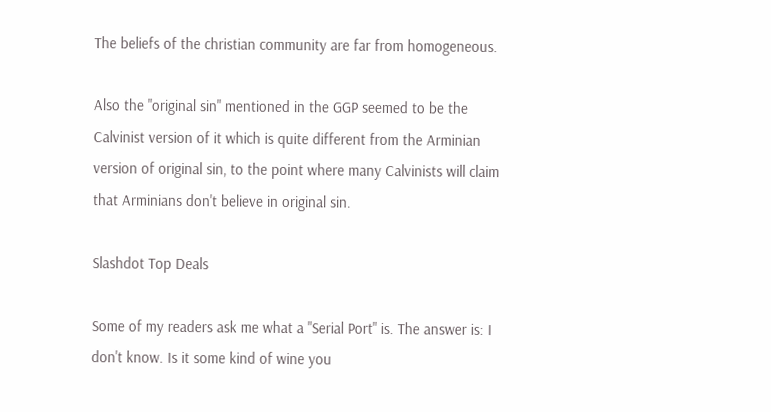The beliefs of the christian community are far from homogeneous.

Also the "original sin" mentioned in the GGP seemed to be the Calvinist version of it which is quite different from the Arminian version of original sin, to the point where many Calvinists will claim that Arminians don't believe in original sin.

Slashdot Top Deals

Some of my readers ask me what a "Serial Port" is. The answer is: I don't know. Is it some kind of wine you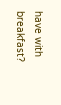have with breakfast?